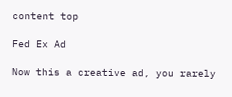content top

Fed Ex Ad

Now this a creative ad, you rarely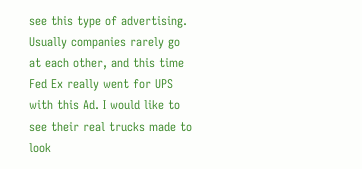see this type of advertising. Usually companies rarely go at each other, and this time Fed Ex really went for UPS with this Ad. I would like to see their real trucks made to look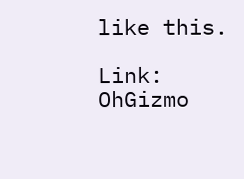like this.

Link: OhGizmo